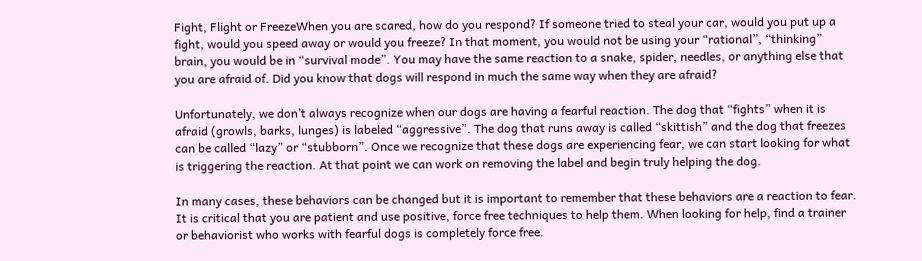Fight, Flight or FreezeWhen you are scared, how do you respond? If someone tried to steal your car, would you put up a fight, would you speed away or would you freeze? In that moment, you would not be using your “rational”, “thinking” brain, you would be in “survival mode”. You may have the same reaction to a snake, spider, needles, or anything else that you are afraid of. Did you know that dogs will respond in much the same way when they are afraid?

Unfortunately, we don’t always recognize when our dogs are having a fearful reaction. The dog that “fights” when it is afraid (growls, barks, lunges) is labeled “aggressive”. The dog that runs away is called “skittish” and the dog that freezes can be called “lazy” or “stubborn”. Once we recognize that these dogs are experiencing fear, we can start looking for what is triggering the reaction. At that point we can work on removing the label and begin truly helping the dog.

In many cases, these behaviors can be changed but it is important to remember that these behaviors are a reaction to fear. It is critical that you are patient and use positive, force free techniques to help them. When looking for help, find a trainer or behaviorist who works with fearful dogs is completely force free.